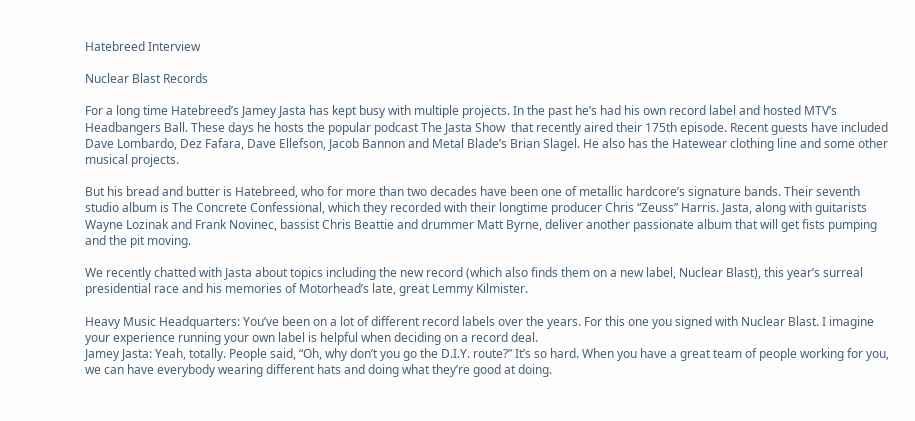Hatebreed Interview

Nuclear Blast Records

For a long time Hatebreed’s Jamey Jasta has kept busy with multiple projects. In the past he’s had his own record label and hosted MTV’s Headbangers Ball. These days he hosts the popular podcast The Jasta Show  that recently aired their 175th episode. Recent guests have included Dave Lombardo, Dez Fafara, Dave Ellefson, Jacob Bannon and Metal Blade’s Brian Slagel. He also has the Hatewear clothing line and some other musical projects.

But his bread and butter is Hatebreed, who for more than two decades have been one of metallic hardcore’s signature bands. Their seventh studio album is The Concrete Confessional, which they recorded with their longtime producer Chris “Zeuss” Harris. Jasta, along with guitarists Wayne Lozinak and Frank Novinec, bassist Chris Beattie and drummer Matt Byrne, deliver another passionate album that will get fists pumping and the pit moving.

We recently chatted with Jasta about topics including the new record (which also finds them on a new label, Nuclear Blast), this year’s surreal presidential race and his memories of Motorhead’s late, great Lemmy Kilmister.

Heavy Music Headquarters: You’ve been on a lot of different record labels over the years. For this one you signed with Nuclear Blast. I imagine your experience running your own label is helpful when deciding on a record deal.
Jamey Jasta: Yeah, totally. People said, “Oh, why don’t you go the D.I.Y. route?” It’s so hard. When you have a great team of people working for you, we can have everybody wearing different hats and doing what they’re good at doing.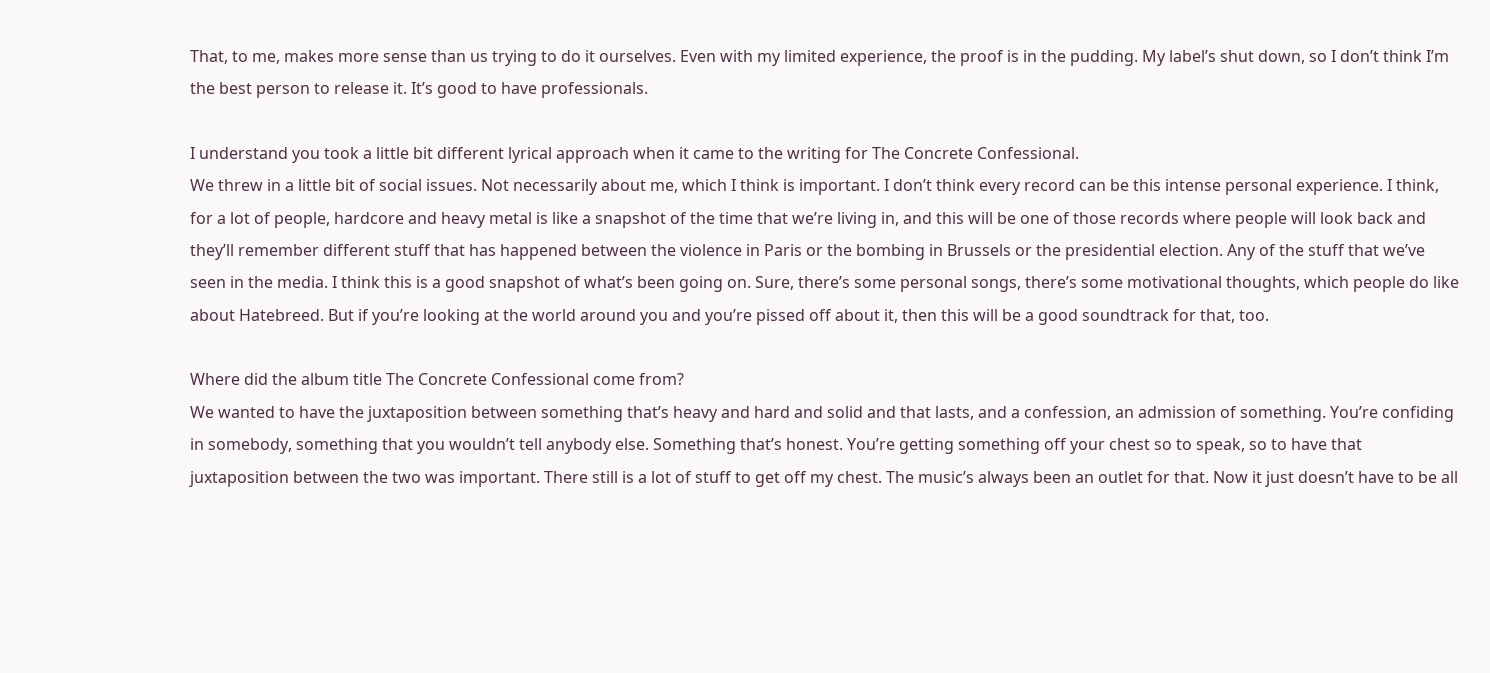That, to me, makes more sense than us trying to do it ourselves. Even with my limited experience, the proof is in the pudding. My label’s shut down, so I don’t think I’m the best person to release it. It’s good to have professionals.

I understand you took a little bit different lyrical approach when it came to the writing for The Concrete Confessional.
We threw in a little bit of social issues. Not necessarily about me, which I think is important. I don’t think every record can be this intense personal experience. I think, for a lot of people, hardcore and heavy metal is like a snapshot of the time that we’re living in, and this will be one of those records where people will look back and they’ll remember different stuff that has happened between the violence in Paris or the bombing in Brussels or the presidential election. Any of the stuff that we’ve seen in the media. I think this is a good snapshot of what’s been going on. Sure, there’s some personal songs, there’s some motivational thoughts, which people do like about Hatebreed. But if you’re looking at the world around you and you’re pissed off about it, then this will be a good soundtrack for that, too.

Where did the album title The Concrete Confessional come from?
We wanted to have the juxtaposition between something that’s heavy and hard and solid and that lasts, and a confession, an admission of something. You’re confiding in somebody, something that you wouldn’t tell anybody else. Something that’s honest. You’re getting something off your chest so to speak, so to have that juxtaposition between the two was important. There still is a lot of stuff to get off my chest. The music’s always been an outlet for that. Now it just doesn’t have to be all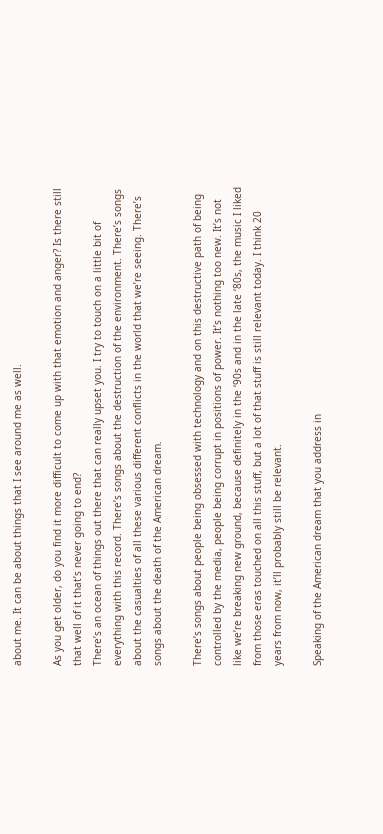about me. It can be about things that I see around me as well.

As you get older, do you find it more difficult to come up with that emotion and anger? Is there still that well of it that’s never going to end?
There’s an ocean of things out there that can really upset you. I try to touch on a little bit of everything with this record. There’s songs about the destruction of the environment. There’s songs about the casualties of all these various different conflicts in the world that we’re seeing. There’s songs about the death of the American dream.

There’s songs about people being obsessed with technology and on this destructive path of being controlled by the media, people being corrupt in positions of power. It’s nothing too new. It’s not like we’re breaking new ground, because definitely in the ‘90s and in the late ‘80s, the music I liked from those eras touched on all this stuff, but a lot of that stuff is still relevant today. I think 20 years from now, it’ll probably still be relevant.

Speaking of the American dream that you address in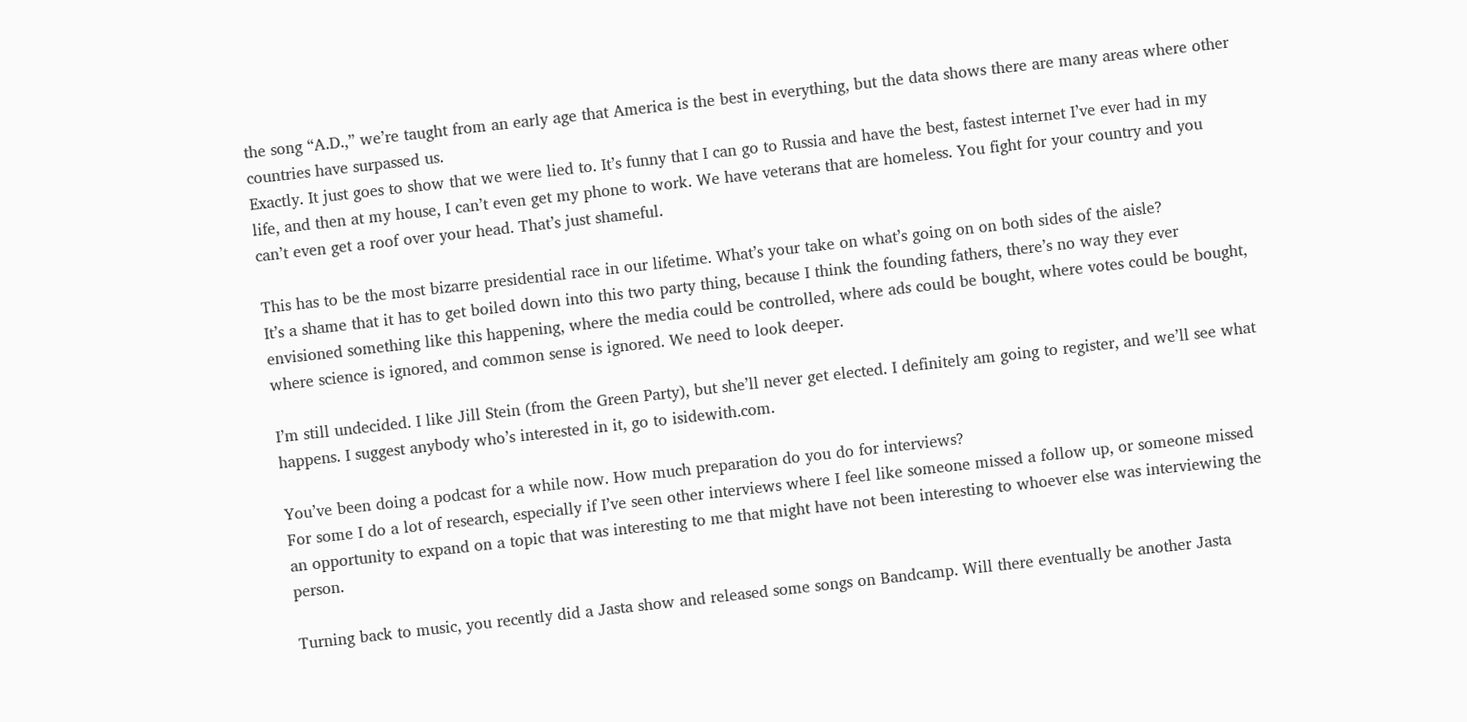the song “A.D.,” we’re taught from an early age that America is the best in everything, but the data shows there are many areas where other countries have surpassed us.
Exactly. It just goes to show that we were lied to. It’s funny that I can go to Russia and have the best, fastest internet I’ve ever had in my life, and then at my house, I can’t even get my phone to work. We have veterans that are homeless. You fight for your country and you can’t even get a roof over your head. That’s just shameful.

This has to be the most bizarre presidential race in our lifetime. What’s your take on what’s going on on both sides of the aisle?
It’s a shame that it has to get boiled down into this two party thing, because I think the founding fathers, there’s no way they ever envisioned something like this happening, where the media could be controlled, where ads could be bought, where votes could be bought, where science is ignored, and common sense is ignored. We need to look deeper.

I’m still undecided. I like Jill Stein (from the Green Party), but she’ll never get elected. I definitely am going to register, and we’ll see what happens. I suggest anybody who’s interested in it, go to isidewith.com.

You’ve been doing a podcast for a while now. How much preparation do you do for interviews?
For some I do a lot of research, especially if I’ve seen other interviews where I feel like someone missed a follow up, or someone missed an opportunity to expand on a topic that was interesting to me that might have not been interesting to whoever else was interviewing the person.

Turning back to music, you recently did a Jasta show and released some songs on Bandcamp. Will there eventually be another Jasta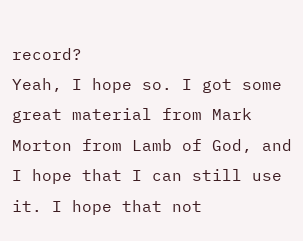record?
Yeah, I hope so. I got some great material from Mark Morton from Lamb of God, and I hope that I can still use it. I hope that not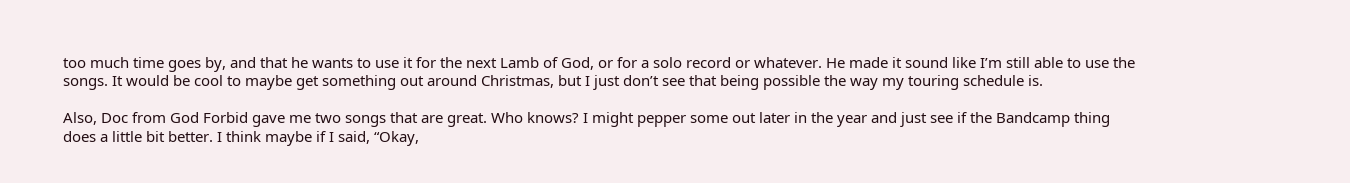too much time goes by, and that he wants to use it for the next Lamb of God, or for a solo record or whatever. He made it sound like I’m still able to use the songs. It would be cool to maybe get something out around Christmas, but I just don’t see that being possible the way my touring schedule is.

Also, Doc from God Forbid gave me two songs that are great. Who knows? I might pepper some out later in the year and just see if the Bandcamp thing does a little bit better. I think maybe if I said, “Okay,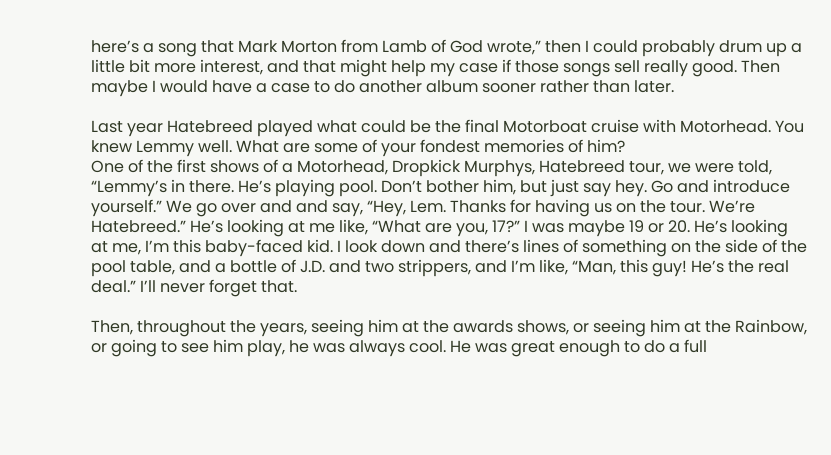here’s a song that Mark Morton from Lamb of God wrote,” then I could probably drum up a little bit more interest, and that might help my case if those songs sell really good. Then maybe I would have a case to do another album sooner rather than later.

Last year Hatebreed played what could be the final Motorboat cruise with Motorhead. You knew Lemmy well. What are some of your fondest memories of him?
One of the first shows of a Motorhead, Dropkick Murphys, Hatebreed tour, we were told, “Lemmy’s in there. He’s playing pool. Don’t bother him, but just say hey. Go and introduce yourself.” We go over and and say, “Hey, Lem. Thanks for having us on the tour. We’re Hatebreed.” He’s looking at me like, “What are you, 17?” I was maybe 19 or 20. He’s looking at me, I’m this baby-faced kid. I look down and there’s lines of something on the side of the pool table, and a bottle of J.D. and two strippers, and I’m like, “Man, this guy! He’s the real deal.” I’ll never forget that.

Then, throughout the years, seeing him at the awards shows, or seeing him at the Rainbow, or going to see him play, he was always cool. He was great enough to do a full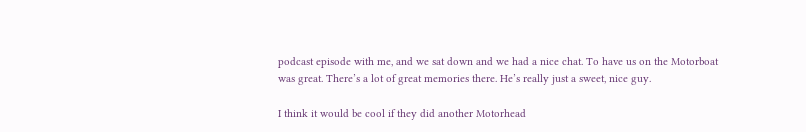podcast episode with me, and we sat down and we had a nice chat. To have us on the Motorboat was great. There’s a lot of great memories there. He’s really just a sweet, nice guy.

I think it would be cool if they did another Motorhead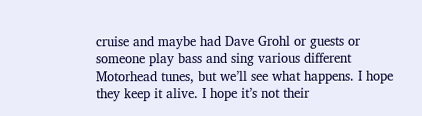cruise and maybe had Dave Grohl or guests or someone play bass and sing various different Motorhead tunes, but we’ll see what happens. I hope they keep it alive. I hope it’s not their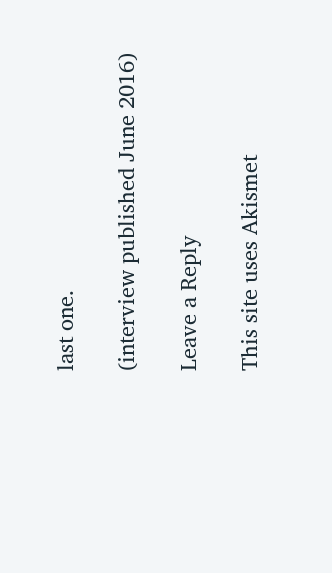last one.

(interview published June 2016)

Leave a Reply

This site uses Akismet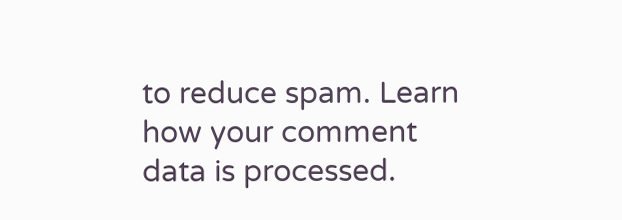to reduce spam. Learn how your comment data is processed.